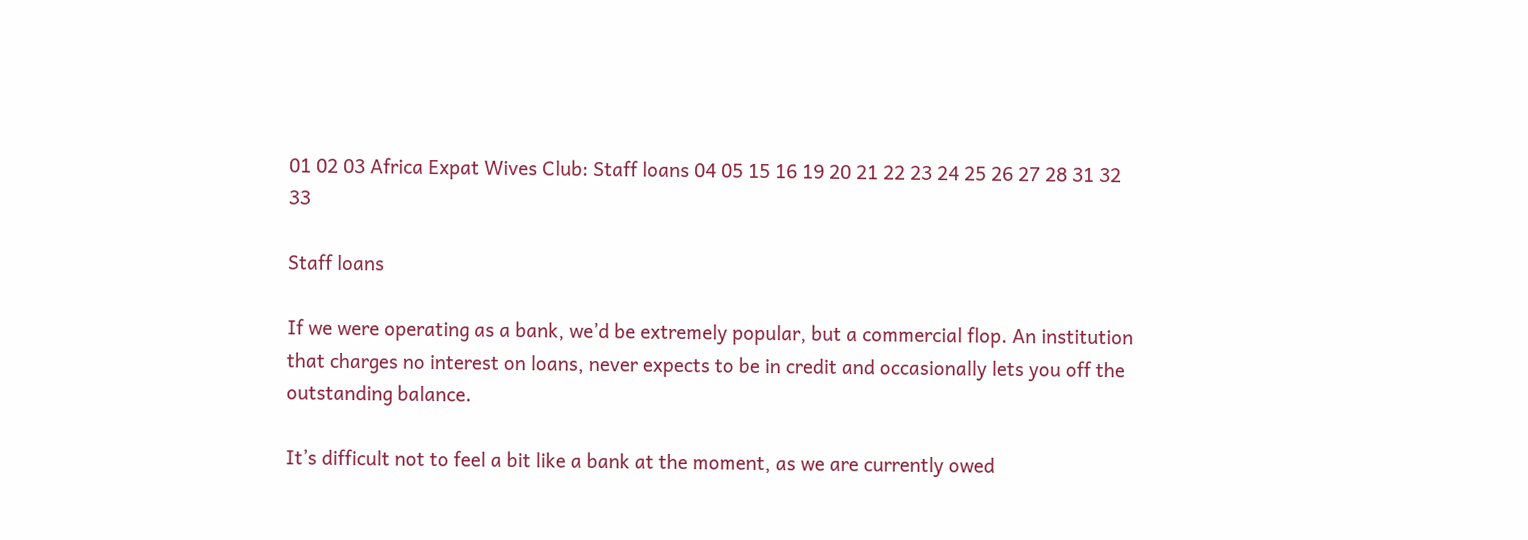01 02 03 Africa Expat Wives Club: Staff loans 04 05 15 16 19 20 21 22 23 24 25 26 27 28 31 32 33

Staff loans

If we were operating as a bank, we’d be extremely popular, but a commercial flop. An institution that charges no interest on loans, never expects to be in credit and occasionally lets you off the outstanding balance.

It’s difficult not to feel a bit like a bank at the moment, as we are currently owed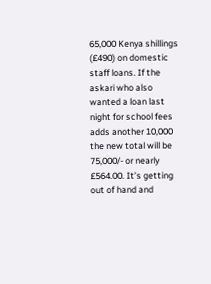65,000 Kenya shillings (£490) on domestic staff loans. If the askari who also wanted a loan last night for school fees adds another 10,000 the new total will be 75,000/- or nearly £564.00. It’s getting out of hand and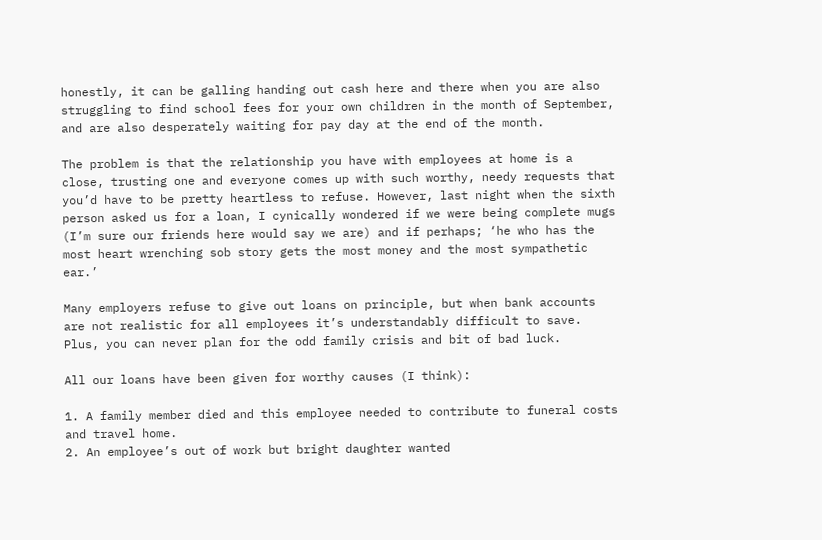honestly, it can be galling handing out cash here and there when you are also struggling to find school fees for your own children in the month of September, and are also desperately waiting for pay day at the end of the month.

The problem is that the relationship you have with employees at home is a close, trusting one and everyone comes up with such worthy, needy requests that you’d have to be pretty heartless to refuse. However, last night when the sixth person asked us for a loan, I cynically wondered if we were being complete mugs (I’m sure our friends here would say we are) and if perhaps; ‘he who has the most heart wrenching sob story gets the most money and the most sympathetic ear.’

Many employers refuse to give out loans on principle, but when bank accounts are not realistic for all employees it’s understandably difficult to save. Plus, you can never plan for the odd family crisis and bit of bad luck.

All our loans have been given for worthy causes (I think):

1. A family member died and this employee needed to contribute to funeral costs and travel home.
2. An employee’s out of work but bright daughter wanted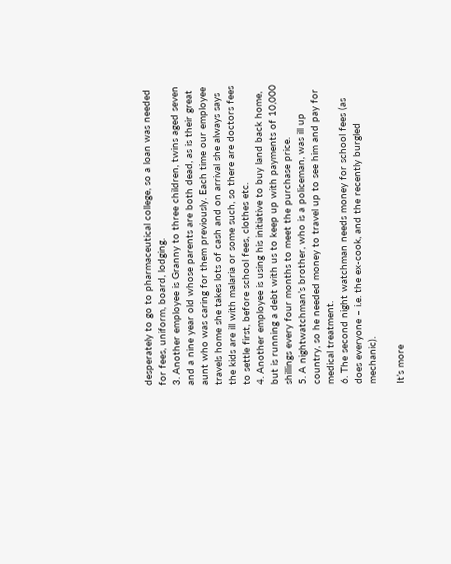desperately to go to pharmaceutical college, so a loan was needed for fees, uniform, board, lodging.
3. Another employee is Granny to three children, twins aged seven and a nine year old whose parents are both dead, as is their great aunt who was caring for them previously. Each time our employee travels home she takes lots of cash and on arrival she always says the kids are ill with malaria or some such, so there are doctors fees to settle first, before school fees, clothes etc.
4. Another employee is using his initiative to buy land back home, but is running a debt with us to keep up with payments of 10,000 shillings every four months to meet the purchase price.
5. A nightwatchman’s brother, who is a policeman, was ill up country, so he needed money to travel up to see him and pay for medical treatment.
6. The second night watchman needs money for school fees (as does everyone – i.e. the ex-cook, and the recently burgled mechanic).

It’s more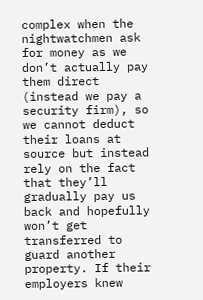complex when the nightwatchmen ask for money as we don’t actually pay them direct (instead we pay a security firm), so we cannot deduct their loans at source but instead rely on the fact that they’ll gradually pay us back and hopefully won’t get transferred to guard another property. If their employers knew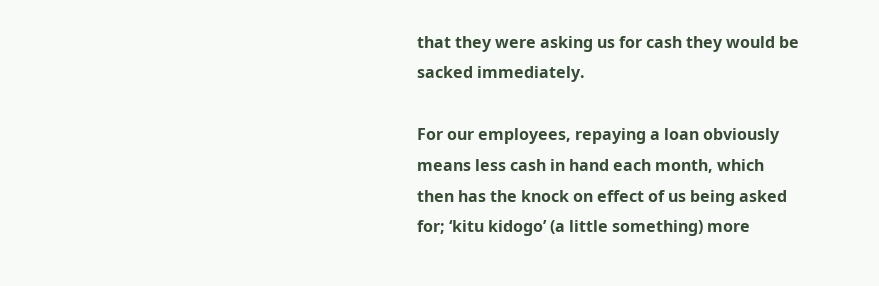that they were asking us for cash they would be sacked immediately.

For our employees, repaying a loan obviously means less cash in hand each month, which then has the knock on effect of us being asked for; ‘kitu kidogo’ (a little something) more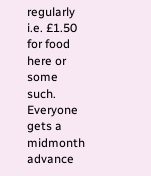regularly i.e. £1.50 for food here or some such. Everyone gets a midmonth advance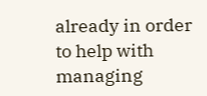already in order to help with managing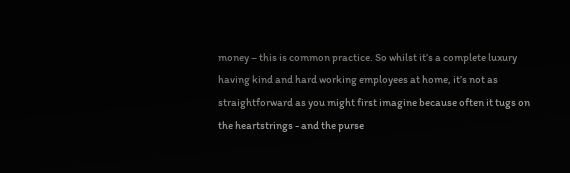money – this is common practice. So whilst it’s a complete luxury having kind and hard working employees at home, it’s not as straightforward as you might first imagine because often it tugs on the heartstrings - and the purse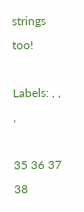strings too!

Labels: , , ,

35 36 37 38